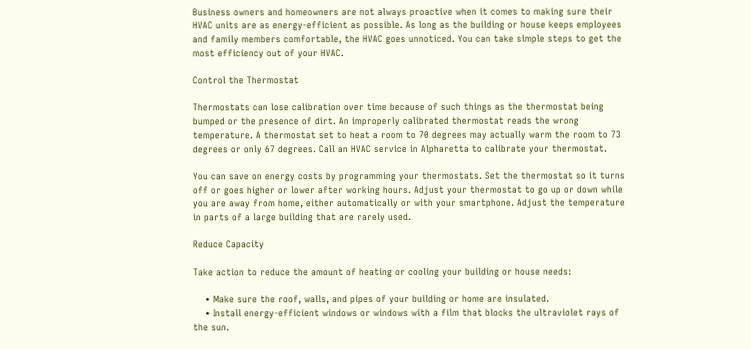Business owners and homeowners are not always proactive when it comes to making sure their HVAC units are as energy-efficient as possible. As long as the building or house keeps employees and family members comfortable, the HVAC goes unnoticed. You can take simple steps to get the most efficiency out of your HVAC.

Control the Thermostat

Thermostats can lose calibration over time because of such things as the thermostat being bumped or the presence of dirt. An improperly calibrated thermostat reads the wrong temperature. A thermostat set to heat a room to 70 degrees may actually warm the room to 73 degrees or only 67 degrees. Call an HVAC service in Alpharetta to calibrate your thermostat.

You can save on energy costs by programming your thermostats. Set the thermostat so it turns off or goes higher or lower after working hours. Adjust your thermostat to go up or down while you are away from home, either automatically or with your smartphone. Adjust the temperature in parts of a large building that are rarely used.

Reduce Capacity

Take action to reduce the amount of heating or cooling your building or house needs:

    • Make sure the roof, walls, and pipes of your building or home are insulated.
    • Install energy-efficient windows or windows with a film that blocks the ultraviolet rays of the sun.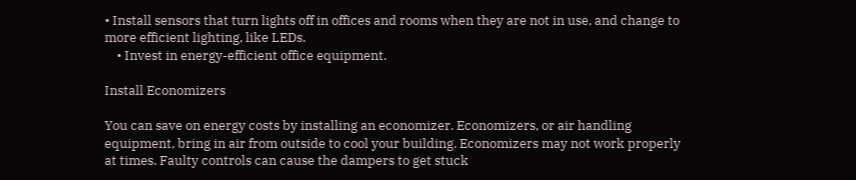• Install sensors that turn lights off in offices and rooms when they are not in use, and change to more efficient lighting, like LEDs.
    • Invest in energy-efficient office equipment.

Install Economizers

You can save on energy costs by installing an economizer. Economizers, or air handling equipment, bring in air from outside to cool your building. Economizers may not work properly at times. Faulty controls can cause the dampers to get stuck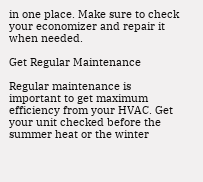in one place. Make sure to check your economizer and repair it when needed.

Get Regular Maintenance

Regular maintenance is important to get maximum efficiency from your HVAC. Get your unit checked before the summer heat or the winter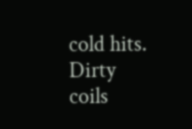cold hits. Dirty coils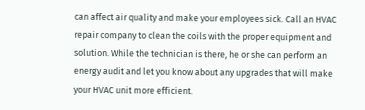can affect air quality and make your employees sick. Call an HVAC repair company to clean the coils with the proper equipment and solution. While the technician is there, he or she can perform an energy audit and let you know about any upgrades that will make your HVAC unit more efficient.